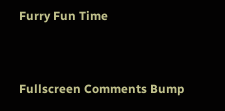Furry Fun Time


Fullscreen Comments Bump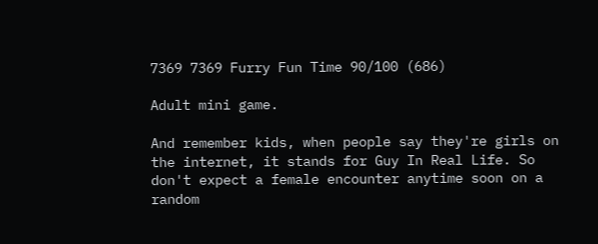7369 7369 Furry Fun Time 90/100 (686)

Adult mini game.

And remember kids, when people say they're girls on the internet, it stands for Guy In Real Life. So don't expect a female encounter anytime soon on a random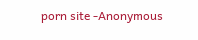porn site -Anonymous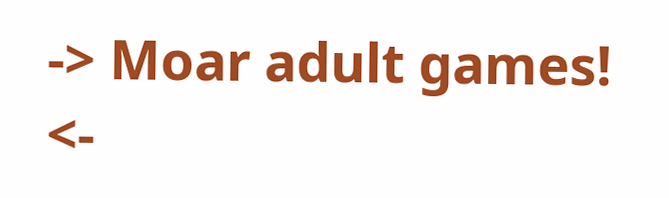-> Moar adult games! <-